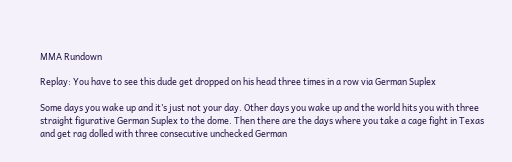MMA Rundown

Replay: You have to see this dude get dropped on his head three times in a row via German Suplex

Some days you wake up and it’s just not your day. Other days you wake up and the world hits you with three straight figurative German Suplex to the dome. Then there are the days where you take a cage fight in Texas and get rag dolled with three consecutive unchecked German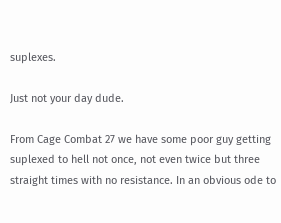suplexes.

Just not your day dude.

From Cage Combat 27 we have some poor guy getting suplexed to hell not once, not even twice but three straight times with no resistance. In an obvious ode to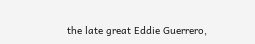the late great Eddie Guerrero,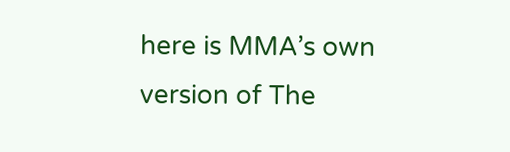here is MMA’s own version of The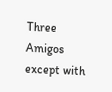Three Amigos except with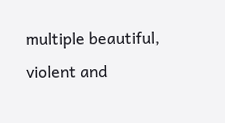multiple beautiful, violent and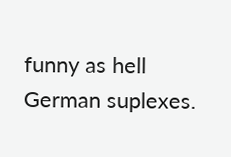funny as hell German suplexes.